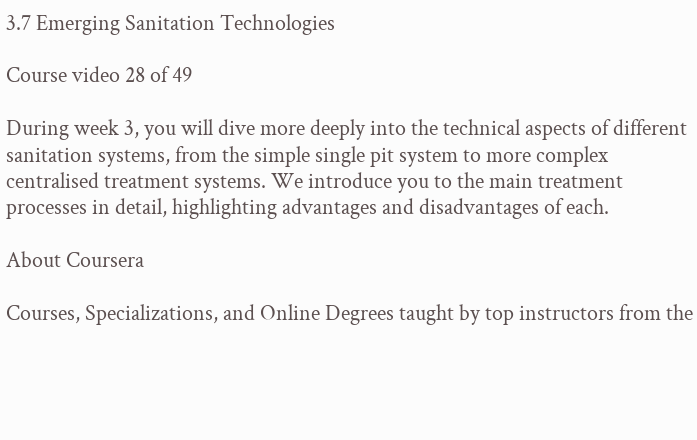3.7 Emerging Sanitation Technologies

Course video 28 of 49

During week 3, you will dive more deeply into the technical aspects of different sanitation systems, from the simple single pit system to more complex centralised treatment systems. We introduce you to the main treatment processes in detail, highlighting advantages and disadvantages of each.

About Coursera

Courses, Specializations, and Online Degrees taught by top instructors from the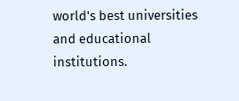world's best universities and educational institutions.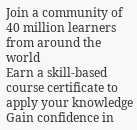Join a community of 40 million learners from around the world
Earn a skill-based course certificate to apply your knowledge
Gain confidence in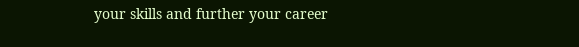your skills and further your career